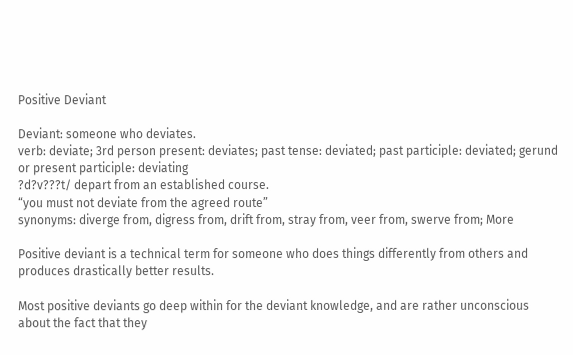Positive Deviant

Deviant: someone who deviates.
verb: deviate; 3rd person present: deviates; past tense: deviated; past participle: deviated; gerund or present participle: deviating
?d?v???t/ depart from an established course.
“you must not deviate from the agreed route”
synonyms: diverge from, digress from, drift from, stray from, veer from, swerve from; More

Positive deviant is a technical term for someone who does things differently from others and produces drastically better results.

Most positive deviants go deep within for the deviant knowledge, and are rather unconscious about the fact that they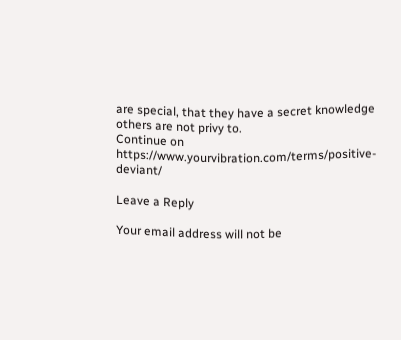are special, that they have a secret knowledge others are not privy to.
Continue on https://www.yourvibration.com/terms/positive-deviant/

Leave a Reply

Your email address will not be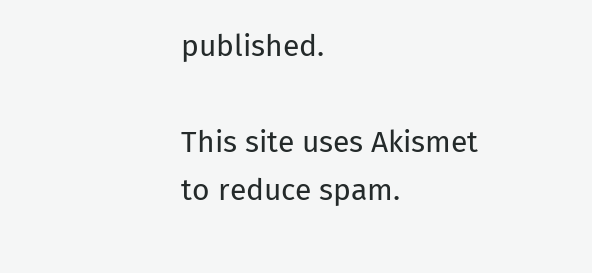published.

This site uses Akismet to reduce spam.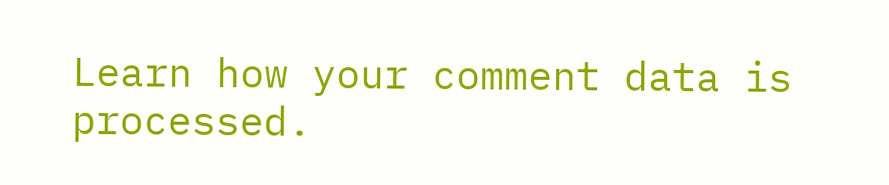Learn how your comment data is processed.